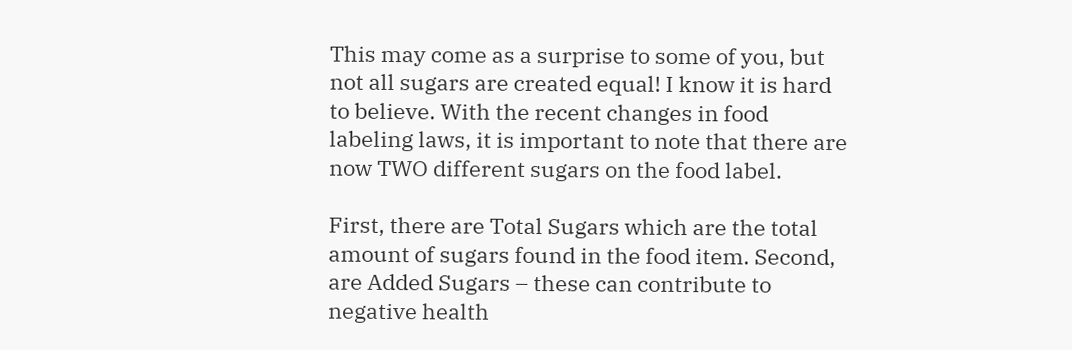This may come as a surprise to some of you, but not all sugars are created equal! I know it is hard to believe. With the recent changes in food labeling laws, it is important to note that there are now TWO different sugars on the food label.

First, there are Total Sugars which are the total amount of sugars found in the food item. Second, are Added Sugars – these can contribute to negative health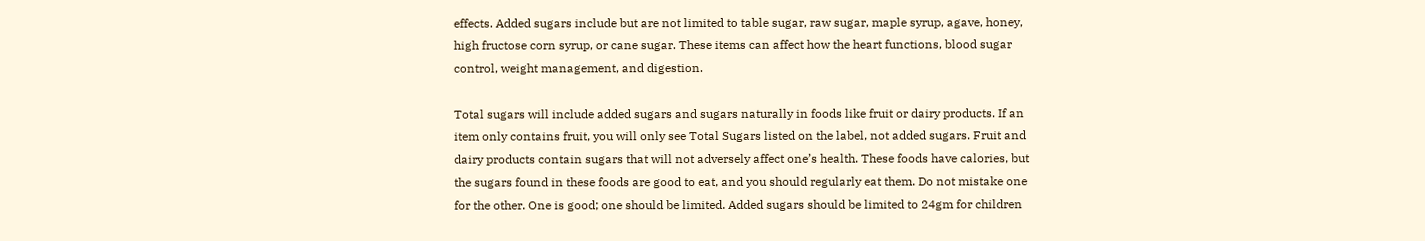effects. Added sugars include but are not limited to table sugar, raw sugar, maple syrup, agave, honey, high fructose corn syrup, or cane sugar. These items can affect how the heart functions, blood sugar control, weight management, and digestion.

Total sugars will include added sugars and sugars naturally in foods like fruit or dairy products. If an item only contains fruit, you will only see Total Sugars listed on the label, not added sugars. Fruit and dairy products contain sugars that will not adversely affect one’s health. These foods have calories, but the sugars found in these foods are good to eat, and you should regularly eat them. Do not mistake one for the other. One is good; one should be limited. Added sugars should be limited to 24gm for children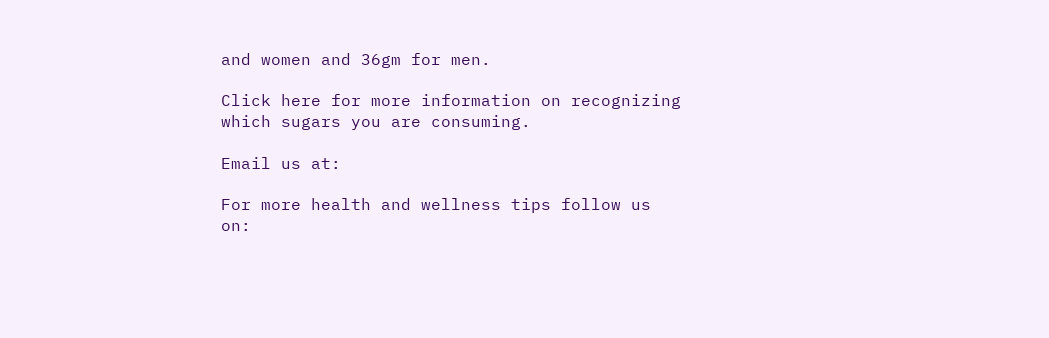and women and 36gm for men.

Click here for more information on recognizing which sugars you are consuming.

Email us at:

For more health and wellness tips follow us on: